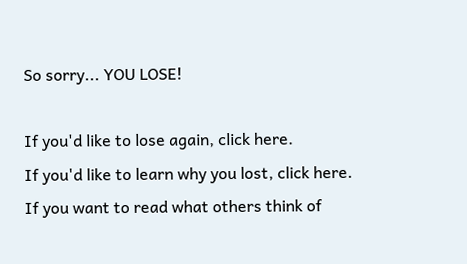So sorry... YOU LOSE!

If you'd like to lose again, click here.
If you'd like to learn why you lost, click here.
If you want to read what others think of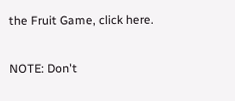the Fruit Game, click here.

NOTE: Don't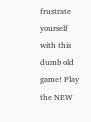frustrate yourself with this dumb old game! Play the NEW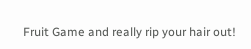Fruit Game and really rip your hair out!